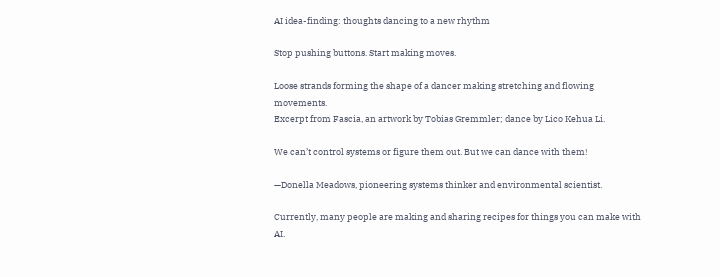AI idea-finding: thoughts dancing to a new rhythm

Stop pushing buttons. Start making moves.

Loose strands forming the shape of a dancer making stretching and flowing movements.
Excerpt from Fascia, an artwork by Tobias Gremmler; dance by Lico Kehua Li.

We can’t control systems or figure them out. But we can dance with them!

—Donella Meadows, pioneering systems thinker and environmental scientist.

Currently, many people are making and sharing recipes for things you can make with AI.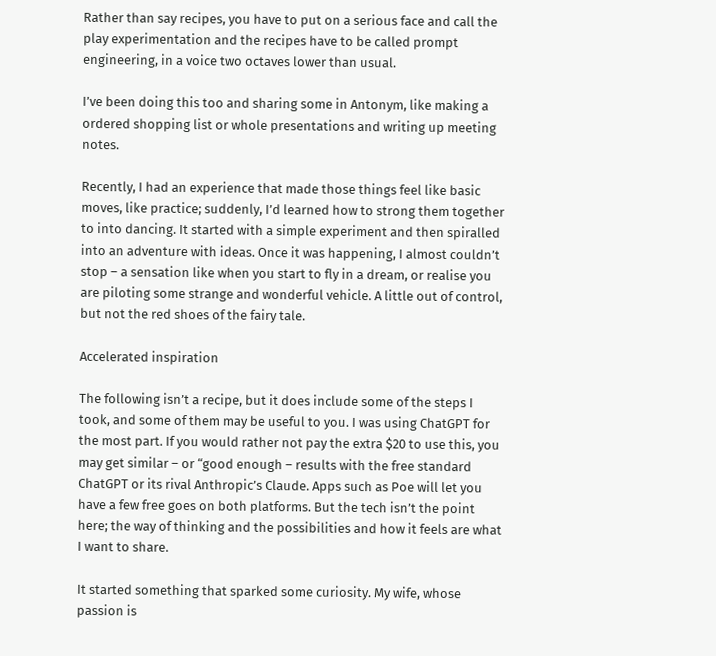Rather than say recipes, you have to put on a serious face and call the play experimentation and the recipes have to be called prompt engineering, in a voice two octaves lower than usual.

I’ve been doing this too and sharing some in Antonym, like making a ordered shopping list or whole presentations and writing up meeting notes.

Recently, I had an experience that made those things feel like basic moves, like practice; suddenly, I’d learned how to strong them together to into dancing. It started with a simple experiment and then spiralled into an adventure with ideas. Once it was happening, I almost couldn’t stop – a sensation like when you start to fly in a dream, or realise you are piloting some strange and wonderful vehicle. A little out of control, but not the red shoes of the fairy tale.

Accelerated inspiration

The following isn’t a recipe, but it does include some of the steps I took, and some of them may be useful to you. I was using ChatGPT for the most part. If you would rather not pay the extra $20 to use this, you may get similar – or “good enough – results with the free standard ChatGPT or its rival Anthropic’s Claude. Apps such as Poe will let you have a few free goes on both platforms. But the tech isn’t the point here; the way of thinking and the possibilities and how it feels are what I want to share.

It started something that sparked some curiosity. My wife, whose passion is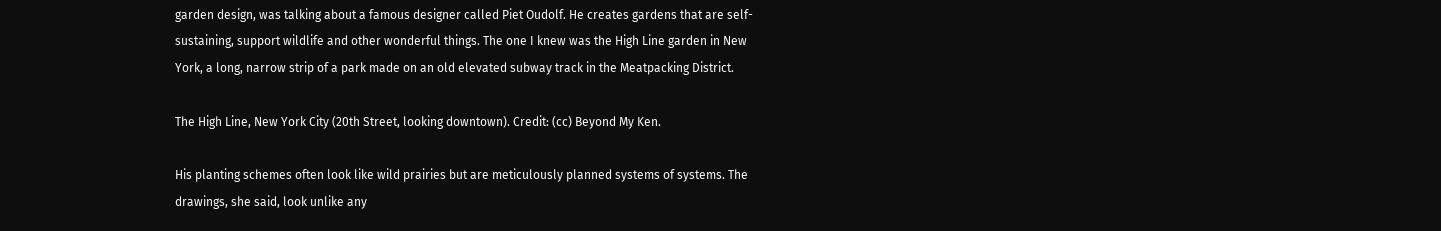garden design, was talking about a famous designer called Piet Oudolf. He creates gardens that are self-sustaining, support wildlife and other wonderful things. The one I knew was the High Line garden in New York, a long, narrow strip of a park made on an old elevated subway track in the Meatpacking District.

The High Line, New York City (20th Street, looking downtown). Credit: (cc) Beyond My Ken.

His planting schemes often look like wild prairies but are meticulously planned systems of systems. The drawings, she said, look unlike any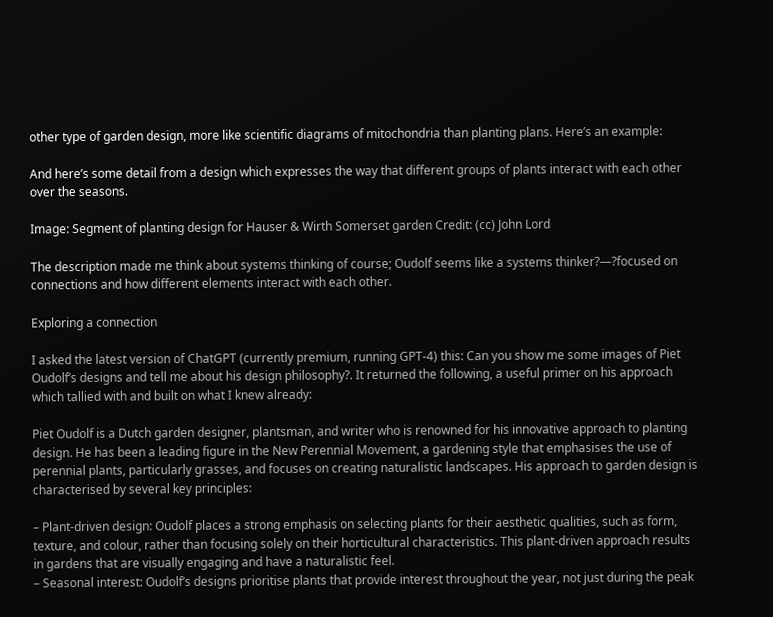other type of garden design, more like scientific diagrams of mitochondria than planting plans. Here’s an example:

And here’s some detail from a design which expresses the way that different groups of plants interact with each other over the seasons.

Image: Segment of planting design for Hauser & Wirth Somerset garden Credit: (cc) John Lord

The description made me think about systems thinking of course; Oudolf seems like a systems thinker?—?focused on connections and how different elements interact with each other.

Exploring a connection

I asked the latest version of ChatGPT (currently premium, running GPT-4) this: Can you show me some images of Piet Oudolf’s designs and tell me about his design philosophy?. It returned the following, a useful primer on his approach which tallied with and built on what I knew already:

Piet Oudolf is a Dutch garden designer, plantsman, and writer who is renowned for his innovative approach to planting design. He has been a leading figure in the New Perennial Movement, a gardening style that emphasises the use of perennial plants, particularly grasses, and focuses on creating naturalistic landscapes. His approach to garden design is characterised by several key principles:

– Plant-driven design: Oudolf places a strong emphasis on selecting plants for their aesthetic qualities, such as form, texture, and colour, rather than focusing solely on their horticultural characteristics. This plant-driven approach results in gardens that are visually engaging and have a naturalistic feel.
– Seasonal interest: Oudolf’s designs prioritise plants that provide interest throughout the year, not just during the peak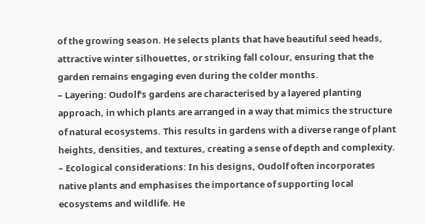of the growing season. He selects plants that have beautiful seed heads, attractive winter silhouettes, or striking fall colour, ensuring that the garden remains engaging even during the colder months.
– Layering: Oudolf’s gardens are characterised by a layered planting approach, in which plants are arranged in a way that mimics the structure of natural ecosystems. This results in gardens with a diverse range of plant heights, densities, and textures, creating a sense of depth and complexity.
– Ecological considerations: In his designs, Oudolf often incorporates native plants and emphasises the importance of supporting local ecosystems and wildlife. He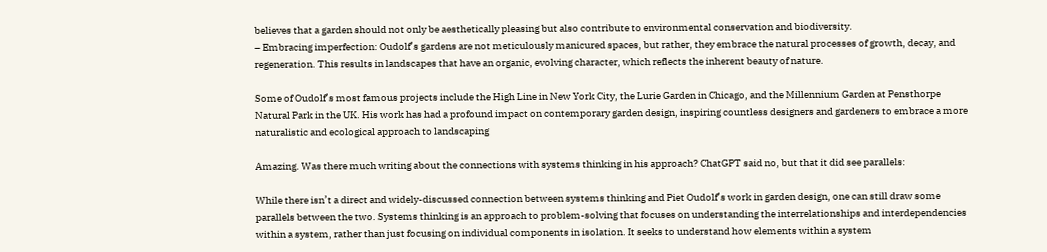believes that a garden should not only be aesthetically pleasing but also contribute to environmental conservation and biodiversity.
– Embracing imperfection: Oudolf’s gardens are not meticulously manicured spaces, but rather, they embrace the natural processes of growth, decay, and regeneration. This results in landscapes that have an organic, evolving character, which reflects the inherent beauty of nature.

Some of Oudolf’s most famous projects include the High Line in New York City, the Lurie Garden in Chicago, and the Millennium Garden at Pensthorpe Natural Park in the UK. His work has had a profound impact on contemporary garden design, inspiring countless designers and gardeners to embrace a more naturalistic and ecological approach to landscaping

Amazing. Was there much writing about the connections with systems thinking in his approach? ChatGPT said no, but that it did see parallels:

While there isn’t a direct and widely-discussed connection between systems thinking and Piet Oudolf’s work in garden design, one can still draw some parallels between the two. Systems thinking is an approach to problem-solving that focuses on understanding the interrelationships and interdependencies within a system, rather than just focusing on individual components in isolation. It seeks to understand how elements within a system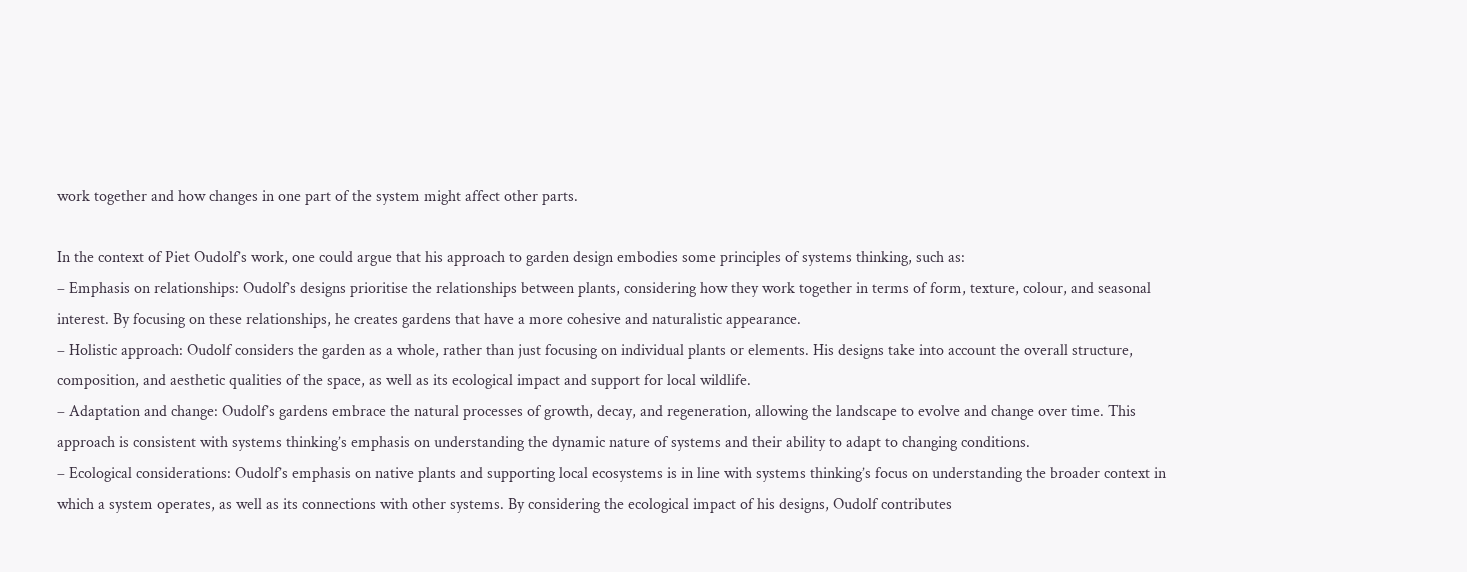work together and how changes in one part of the system might affect other parts.

In the context of Piet Oudolf’s work, one could argue that his approach to garden design embodies some principles of systems thinking, such as:
– Emphasis on relationships: Oudolf’s designs prioritise the relationships between plants, considering how they work together in terms of form, texture, colour, and seasonal interest. By focusing on these relationships, he creates gardens that have a more cohesive and naturalistic appearance.
– Holistic approach: Oudolf considers the garden as a whole, rather than just focusing on individual plants or elements. His designs take into account the overall structure, composition, and aesthetic qualities of the space, as well as its ecological impact and support for local wildlife.
– Adaptation and change: Oudolf’s gardens embrace the natural processes of growth, decay, and regeneration, allowing the landscape to evolve and change over time. This approach is consistent with systems thinking’s emphasis on understanding the dynamic nature of systems and their ability to adapt to changing conditions.
– Ecological considerations: Oudolf’s emphasis on native plants and supporting local ecosystems is in line with systems thinking’s focus on understanding the broader context in which a system operates, as well as its connections with other systems. By considering the ecological impact of his designs, Oudolf contributes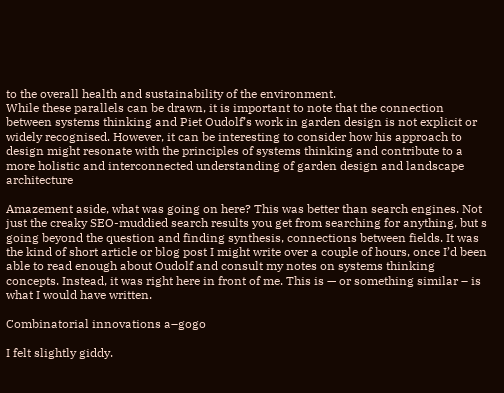to the overall health and sustainability of the environment.
While these parallels can be drawn, it is important to note that the connection between systems thinking and Piet Oudolf’s work in garden design is not explicit or widely recognised. However, it can be interesting to consider how his approach to design might resonate with the principles of systems thinking and contribute to a more holistic and interconnected understanding of garden design and landscape architecture

Amazement aside, what was going on here? This was better than search engines. Not just the creaky SEO-muddied search results you get from searching for anything, but s going beyond the question and finding synthesis, connections between fields. It was the kind of short article or blog post I might write over a couple of hours, once I’d been able to read enough about Oudolf and consult my notes on systems thinking concepts. Instead, it was right here in front of me. This is — or something similar – is what I would have written.

Combinatorial innovations a–gogo

I felt slightly giddy.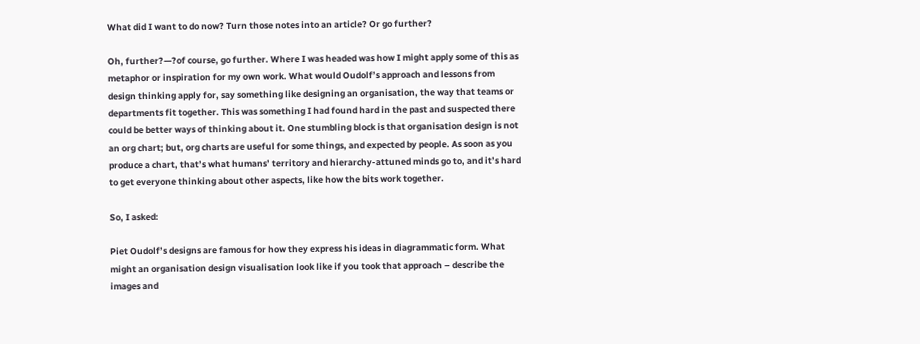What did I want to do now? Turn those notes into an article? Or go further?

Oh, further?—?of course, go further. Where I was headed was how I might apply some of this as metaphor or inspiration for my own work. What would Oudolf’s approach and lessons from design thinking apply for, say something like designing an organisation, the way that teams or departments fit together. This was something I had found hard in the past and suspected there could be better ways of thinking about it. One stumbling block is that organisation design is not an org chart; but, org charts are useful for some things, and expected by people. As soon as you produce a chart, that’s what humans’ territory and hierarchy-attuned minds go to, and it’s hard to get everyone thinking about other aspects, like how the bits work together.

So, I asked:

Piet Oudolf’s designs are famous for how they express his ideas in diagrammatic form. What might an organisation design visualisation look like if you took that approach – describe the images and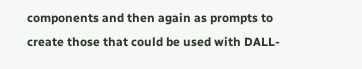components and then again as prompts to create those that could be used with DALL-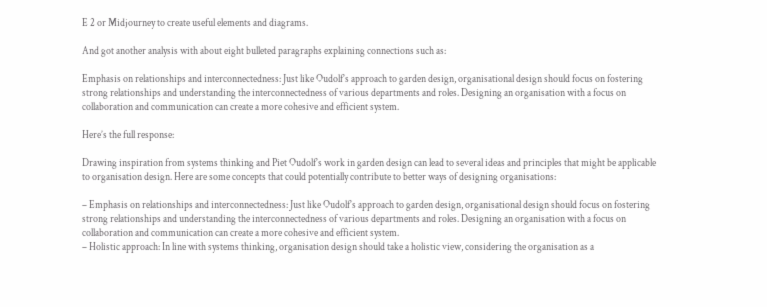E 2 or Midjourney to create useful elements and diagrams.

And got another analysis with about eight bulleted paragraphs explaining connections such as:

Emphasis on relationships and interconnectedness: Just like Oudolf’s approach to garden design, organisational design should focus on fostering strong relationships and understanding the interconnectedness of various departments and roles. Designing an organisation with a focus on collaboration and communication can create a more cohesive and efficient system.

Here’s the full response:

Drawing inspiration from systems thinking and Piet Oudolf’s work in garden design can lead to several ideas and principles that might be applicable to organisation design. Here are some concepts that could potentially contribute to better ways of designing organisations:

– Emphasis on relationships and interconnectedness: Just like Oudolf’s approach to garden design, organisational design should focus on fostering strong relationships and understanding the interconnectedness of various departments and roles. Designing an organisation with a focus on collaboration and communication can create a more cohesive and efficient system.
– Holistic approach: In line with systems thinking, organisation design should take a holistic view, considering the organisation as a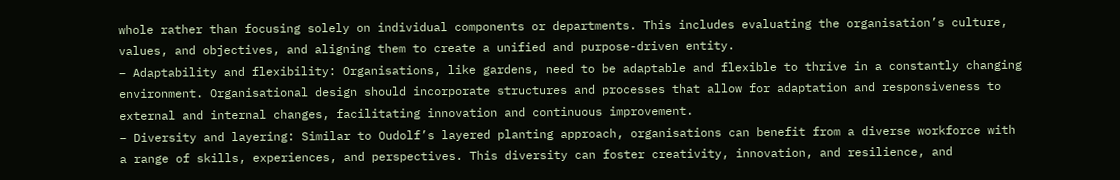whole rather than focusing solely on individual components or departments. This includes evaluating the organisation’s culture, values, and objectives, and aligning them to create a unified and purpose-driven entity.
– Adaptability and flexibility: Organisations, like gardens, need to be adaptable and flexible to thrive in a constantly changing environment. Organisational design should incorporate structures and processes that allow for adaptation and responsiveness to external and internal changes, facilitating innovation and continuous improvement.
– Diversity and layering: Similar to Oudolf’s layered planting approach, organisations can benefit from a diverse workforce with a range of skills, experiences, and perspectives. This diversity can foster creativity, innovation, and resilience, and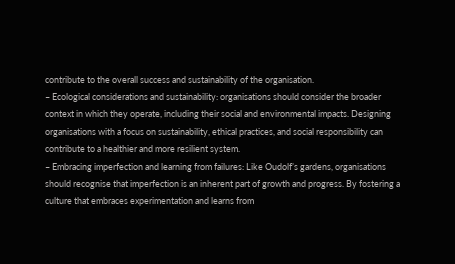contribute to the overall success and sustainability of the organisation.
– Ecological considerations and sustainability: organisations should consider the broader context in which they operate, including their social and environmental impacts. Designing organisations with a focus on sustainability, ethical practices, and social responsibility can contribute to a healthier and more resilient system.
– Embracing imperfection and learning from failures: Like Oudolf’s gardens, organisations should recognise that imperfection is an inherent part of growth and progress. By fostering a culture that embraces experimentation and learns from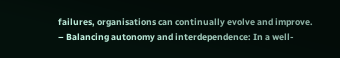failures, organisations can continually evolve and improve.
– Balancing autonomy and interdependence: In a well-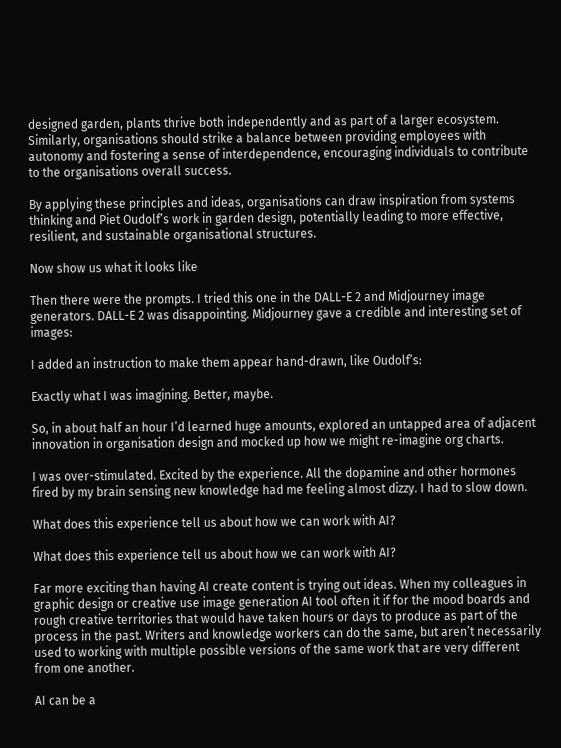designed garden, plants thrive both independently and as part of a larger ecosystem. Similarly, organisations should strike a balance between providing employees with autonomy and fostering a sense of interdependence, encouraging individuals to contribute to the organisations overall success.

By applying these principles and ideas, organisations can draw inspiration from systems thinking and Piet Oudolf’s work in garden design, potentially leading to more effective, resilient, and sustainable organisational structures.

Now show us what it looks like

Then there were the prompts. I tried this one in the DALL-E 2 and Midjourney image generators. DALL-E 2 was disappointing. Midjourney gave a credible and interesting set of images:

I added an instruction to make them appear hand-drawn, like Oudolf’s:

Exactly what I was imagining. Better, maybe.

So, in about half an hour I’d learned huge amounts, explored an untapped area of adjacent innovation in organisation design and mocked up how we might re-imagine org charts.

I was over-stimulated. Excited by the experience. All the dopamine and other hormones fired by my brain sensing new knowledge had me feeling almost dizzy. I had to slow down.

What does this experience tell us about how we can work with AI?

What does this experience tell us about how we can work with AI?

Far more exciting than having AI create content is trying out ideas. When my colleagues in graphic design or creative use image generation AI tool often it if for the mood boards and rough creative territories that would have taken hours or days to produce as part of the process in the past. Writers and knowledge workers can do the same, but aren’t necessarily used to working with multiple possible versions of the same work that are very different from one another.

AI can be a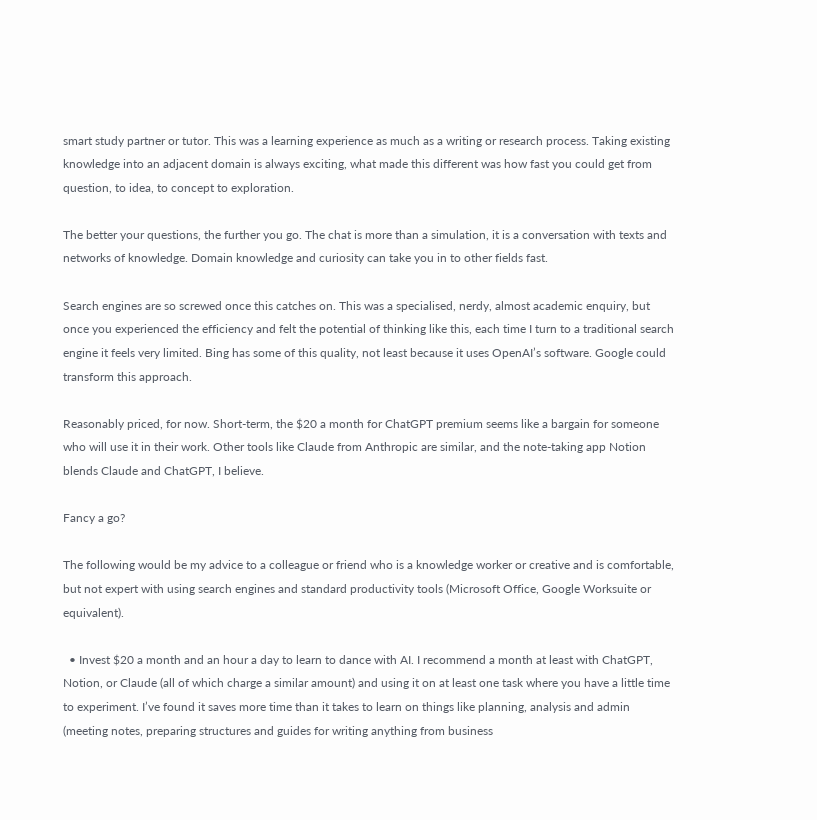smart study partner or tutor. This was a learning experience as much as a writing or research process. Taking existing knowledge into an adjacent domain is always exciting, what made this different was how fast you could get from question, to idea, to concept to exploration.

The better your questions, the further you go. The chat is more than a simulation, it is a conversation with texts and networks of knowledge. Domain knowledge and curiosity can take you in to other fields fast.

Search engines are so screwed once this catches on. This was a specialised, nerdy, almost academic enquiry, but once you experienced the efficiency and felt the potential of thinking like this, each time I turn to a traditional search engine it feels very limited. Bing has some of this quality, not least because it uses OpenAI’s software. Google could transform this approach.

Reasonably priced, for now. Short-term, the $20 a month for ChatGPT premium seems like a bargain for someone who will use it in their work. Other tools like Claude from Anthropic are similar, and the note-taking app Notion blends Claude and ChatGPT, I believe.

Fancy a go?

The following would be my advice to a colleague or friend who is a knowledge worker or creative and is comfortable, but not expert with using search engines and standard productivity tools (Microsoft Office, Google Worksuite or equivalent).

  • Invest $20 a month and an hour a day to learn to dance with AI. I recommend a month at least with ChatGPT, Notion, or Claude (all of which charge a similar amount) and using it on at least one task where you have a little time to experiment. I’ve found it saves more time than it takes to learn on things like planning, analysis and admin (meeting notes, preparing structures and guides for writing anything from business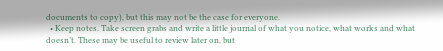documents to copy), but this may not be the case for everyone.
  • Keep notes. Take screen grabs and write a little journal of what you notice, what works and what doesn’t. These may be useful to review later on, but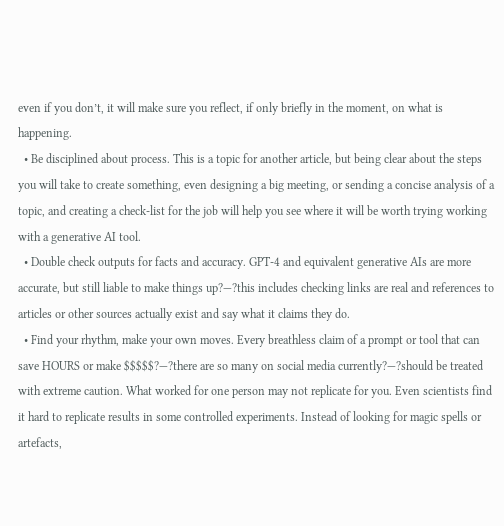even if you don’t, it will make sure you reflect, if only briefly in the moment, on what is happening.
  • Be disciplined about process. This is a topic for another article, but being clear about the steps you will take to create something, even designing a big meeting, or sending a concise analysis of a topic, and creating a check-list for the job will help you see where it will be worth trying working with a generative AI tool.
  • Double check outputs for facts and accuracy. GPT-4 and equivalent generative AIs are more accurate, but still liable to make things up?—?this includes checking links are real and references to articles or other sources actually exist and say what it claims they do.
  • Find your rhythm, make your own moves. Every breathless claim of a prompt or tool that can save HOURS or make $$$$$?—?there are so many on social media currently?—?should be treated with extreme caution. What worked for one person may not replicate for you. Even scientists find it hard to replicate results in some controlled experiments. Instead of looking for magic spells or artefacts,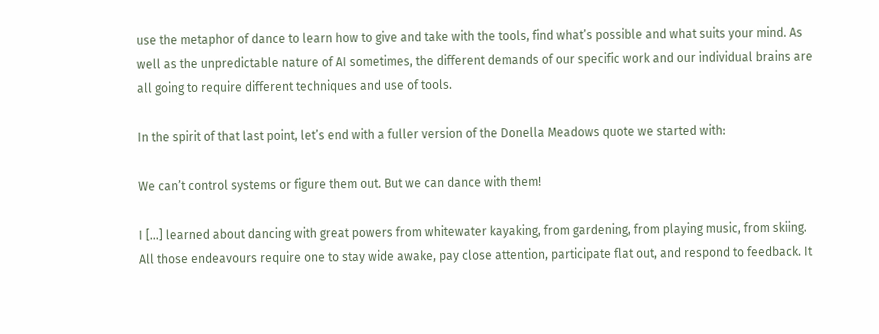use the metaphor of dance to learn how to give and take with the tools, find what’s possible and what suits your mind. As well as the unpredictable nature of AI sometimes, the different demands of our specific work and our individual brains are all going to require different techniques and use of tools.

In the spirit of that last point, let’s end with a fuller version of the Donella Meadows quote we started with:

We can’t control systems or figure them out. But we can dance with them!

I […] learned about dancing with great powers from whitewater kayaking, from gardening, from playing music, from skiing. All those endeavours require one to stay wide awake, pay close attention, participate flat out, and respond to feedback. It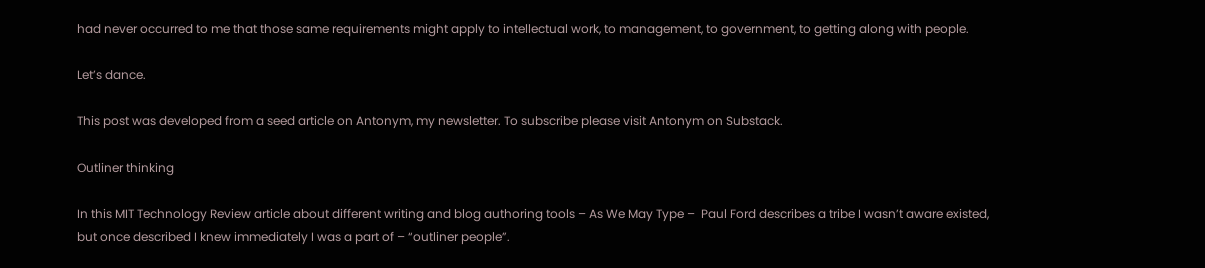had never occurred to me that those same requirements might apply to intellectual work, to management, to government, to getting along with people.

Let’s dance.

This post was developed from a seed article on Antonym, my newsletter. To subscribe please visit Antonym on Substack.

Outliner thinking

In this MIT Technology Review article about different writing and blog authoring tools – As We May Type –  Paul Ford describes a tribe I wasn’t aware existed, but once described I knew immediately I was a part of – “outliner people”.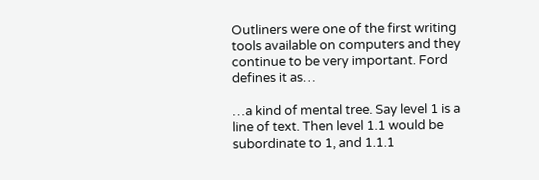Outliners were one of the first writing tools available on computers and they continue to be very important. Ford defines it as…

…a kind of mental tree. Say level 1 is a line of text. Then level 1.1 would be subordinate to 1, and 1.1.1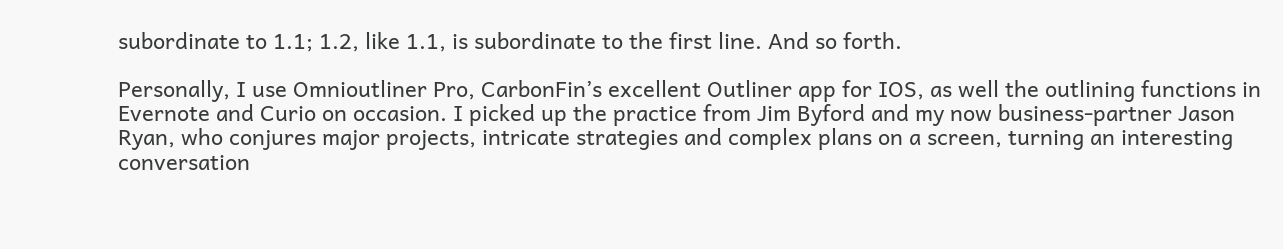subordinate to 1.1; 1.2, like 1.1, is subordinate to the first line. And so forth.

Personally, I use Omnioutliner Pro, CarbonFin’s excellent Outliner app for IOS, as well the outlining functions in Evernote and Curio on occasion. I picked up the practice from Jim Byford and my now business-partner Jason Ryan, who conjures major projects, intricate strategies and complex plans on a screen, turning an interesting conversation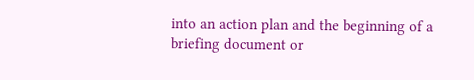into an action plan and the beginning of a briefing document or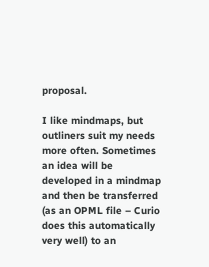proposal.

I like mindmaps, but outliners suit my needs more often. Sometimes an idea will be developed in a mindmap and then be transferred (as an OPML file – Curio does this automatically very well) to an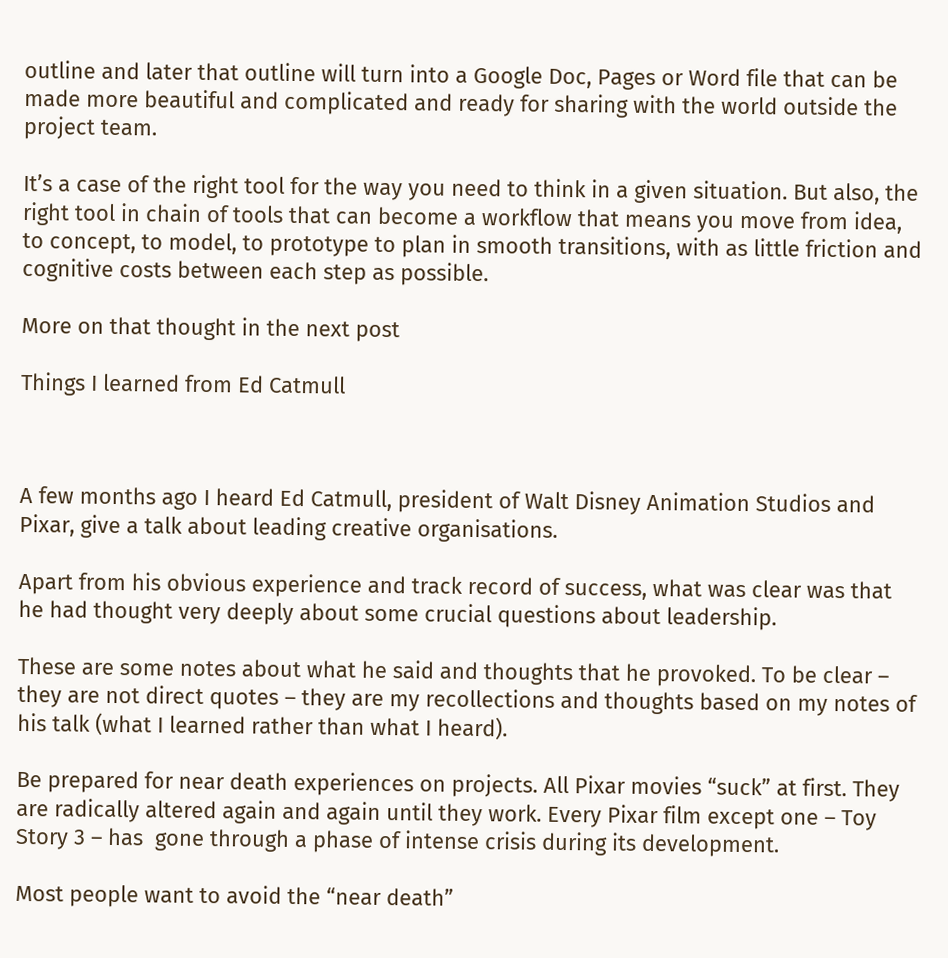outline and later that outline will turn into a Google Doc, Pages or Word file that can be made more beautiful and complicated and ready for sharing with the world outside the project team.

It’s a case of the right tool for the way you need to think in a given situation. But also, the right tool in chain of tools that can become a workflow that means you move from idea, to concept, to model, to prototype to plan in smooth transitions, with as little friction and cognitive costs between each step as possible.

More on that thought in the next post

Things I learned from Ed Catmull



A few months ago I heard Ed Catmull, president of Walt Disney Animation Studios and Pixar, give a talk about leading creative organisations.

Apart from his obvious experience and track record of success, what was clear was that he had thought very deeply about some crucial questions about leadership.

These are some notes about what he said and thoughts that he provoked. To be clear – they are not direct quotes – they are my recollections and thoughts based on my notes of his talk (what I learned rather than what I heard).

Be prepared for near death experiences on projects. All Pixar movies “suck” at first. They are radically altered again and again until they work. Every Pixar film except one – Toy Story 3 – has  gone through a phase of intense crisis during its development.

Most people want to avoid the “near death”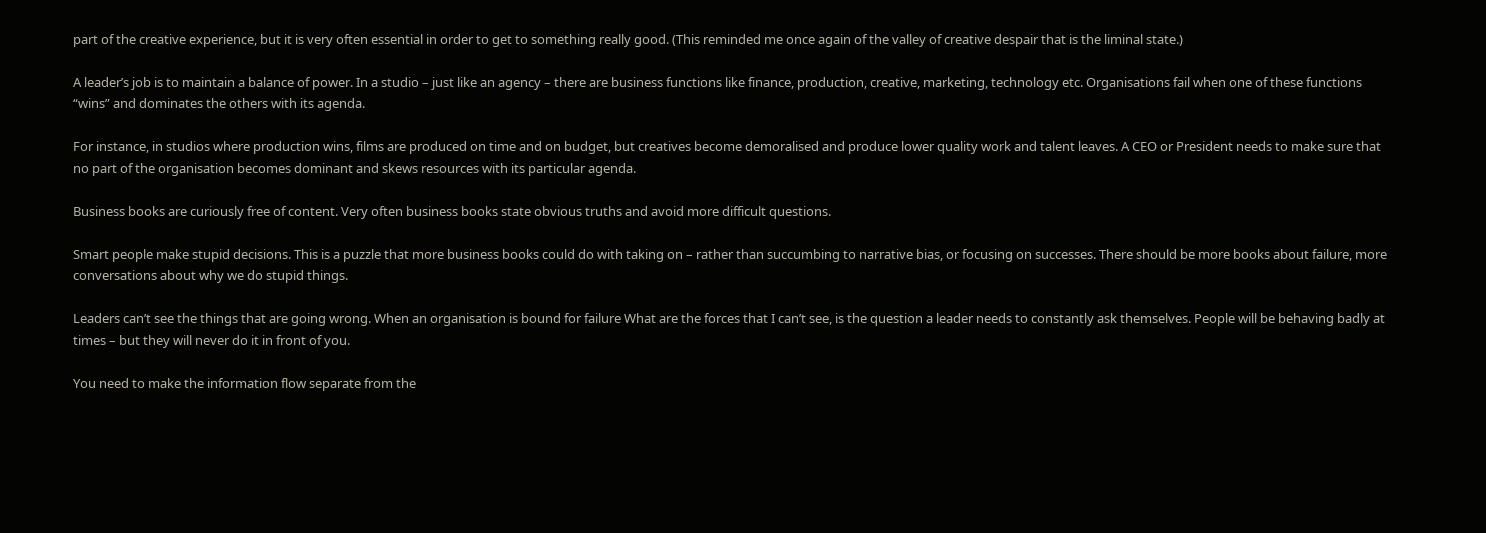part of the creative experience, but it is very often essential in order to get to something really good. (This reminded me once again of the valley of creative despair that is the liminal state.)

A leader’s job is to maintain a balance of power. In a studio – just like an agency – there are business functions like finance, production, creative, marketing, technology etc. Organisations fail when one of these functions “wins” and dominates the others with its agenda.

For instance, in studios where production wins, films are produced on time and on budget, but creatives become demoralised and produce lower quality work and talent leaves. A CEO or President needs to make sure that no part of the organisation becomes dominant and skews resources with its particular agenda.

Business books are curiously free of content. Very often business books state obvious truths and avoid more difficult questions.

Smart people make stupid decisions. This is a puzzle that more business books could do with taking on – rather than succumbing to narrative bias, or focusing on successes. There should be more books about failure, more conversations about why we do stupid things.

Leaders can’t see the things that are going wrong. When an organisation is bound for failure What are the forces that I can’t see, is the question a leader needs to constantly ask themselves. People will be behaving badly at times – but they will never do it in front of you.

You need to make the information flow separate from the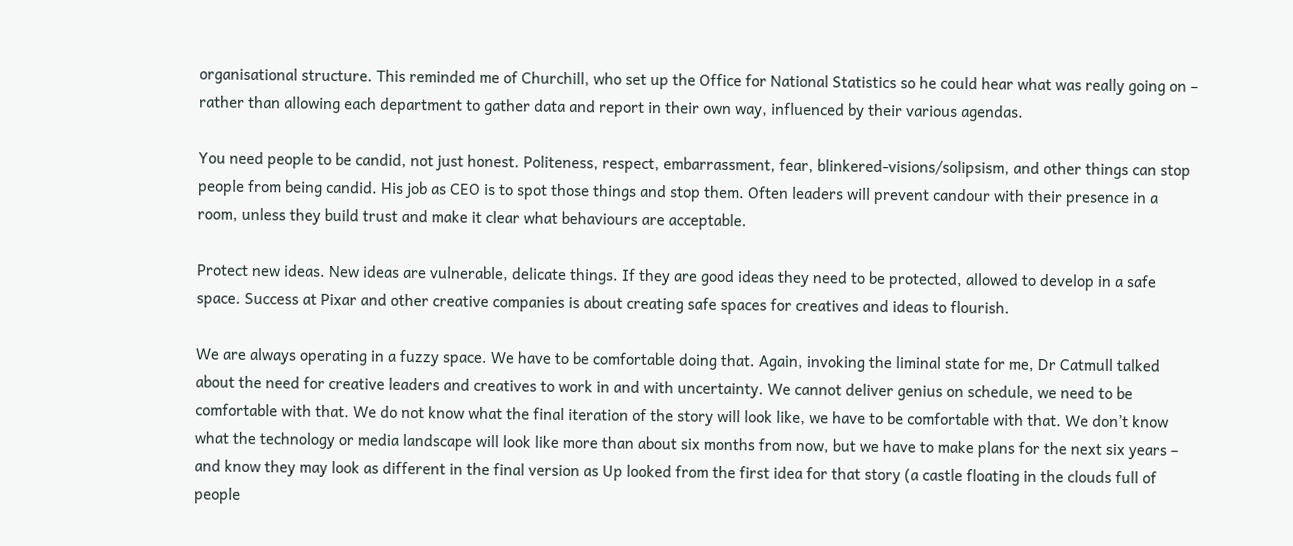organisational structure. This reminded me of Churchill, who set up the Office for National Statistics so he could hear what was really going on – rather than allowing each department to gather data and report in their own way, influenced by their various agendas.

You need people to be candid, not just honest. Politeness, respect, embarrassment, fear, blinkered-visions/solipsism, and other things can stop people from being candid. His job as CEO is to spot those things and stop them. Often leaders will prevent candour with their presence in a room, unless they build trust and make it clear what behaviours are acceptable.

Protect new ideas. New ideas are vulnerable, delicate things. If they are good ideas they need to be protected, allowed to develop in a safe space. Success at Pixar and other creative companies is about creating safe spaces for creatives and ideas to flourish.

We are always operating in a fuzzy space. We have to be comfortable doing that. Again, invoking the liminal state for me, Dr Catmull talked about the need for creative leaders and creatives to work in and with uncertainty. We cannot deliver genius on schedule, we need to be comfortable with that. We do not know what the final iteration of the story will look like, we have to be comfortable with that. We don’t know what the technology or media landscape will look like more than about six months from now, but we have to make plans for the next six years – and know they may look as different in the final version as Up looked from the first idea for that story (a castle floating in the clouds full of people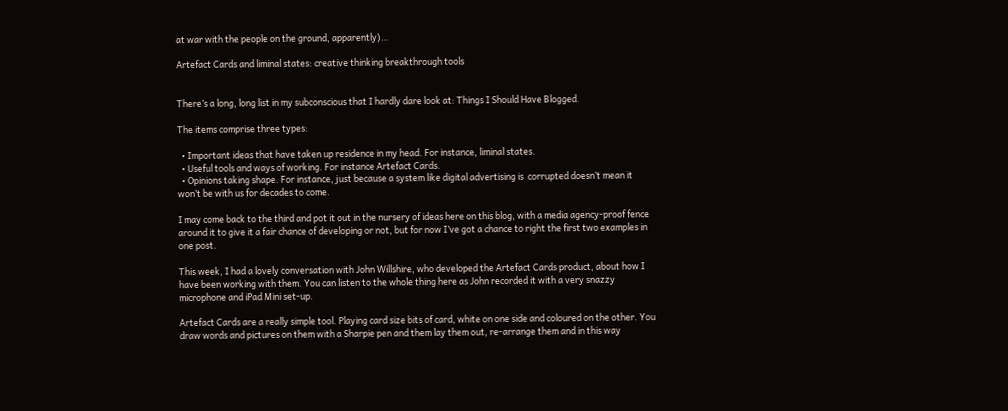at war with the people on the ground, apparently)…

Artefact Cards and liminal states: creative thinking breakthrough tools


There’s a long, long list in my subconscious that I hardly dare look at: Things I Should Have Blogged.

The items comprise three types:

  • Important ideas that have taken up residence in my head. For instance, liminal states.
  • Useful tools and ways of working. For instance Artefact Cards.
  • Opinions taking shape. For instance, just because a system like digital advertising is  corrupted doesn’t mean it won’t be with us for decades to come.

I may come back to the third and pot it out in the nursery of ideas here on this blog, with a media agency-proof fence around it to give it a fair chance of developing or not, but for now I’ve got a chance to right the first two examples in one post.

This week, I had a lovely conversation with John Willshire, who developed the Artefact Cards product, about how I have been working with them. You can listen to the whole thing here as John recorded it with a very snazzy microphone and iPad Mini set-up.

Artefact Cards are a really simple tool. Playing card size bits of card, white on one side and coloured on the other. You draw words and pictures on them with a Sharpie pen and them lay them out, re-arrange them and in this way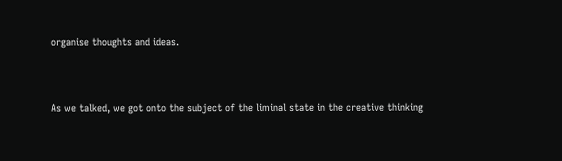organise thoughts and ideas.


As we talked, we got onto the subject of the liminal state in the creative thinking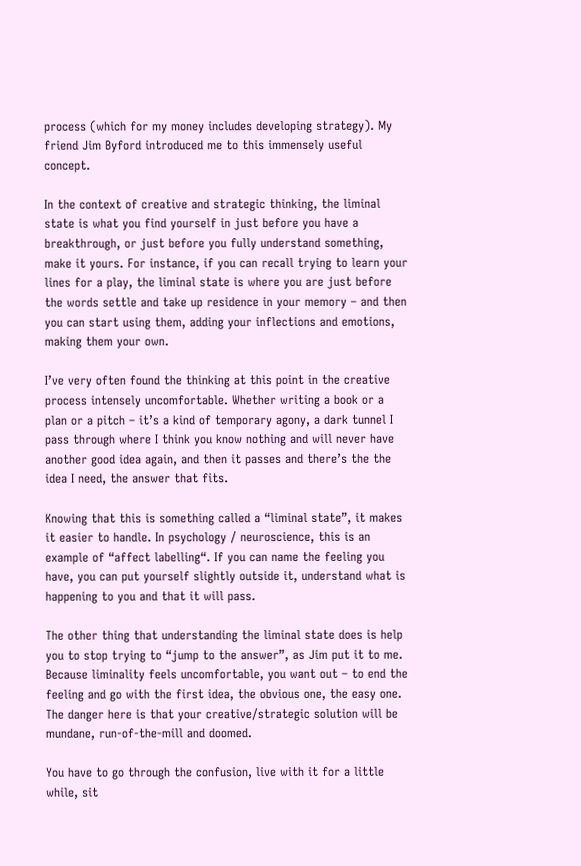process (which for my money includes developing strategy). My friend Jim Byford introduced me to this immensely useful concept.

In the context of creative and strategic thinking, the liminal state is what you find yourself in just before you have a breakthrough, or just before you fully understand something, make it yours. For instance, if you can recall trying to learn your lines for a play, the liminal state is where you are just before the words settle and take up residence in your memory – and then you can start using them, adding your inflections and emotions, making them your own.

I’ve very often found the thinking at this point in the creative process intensely uncomfortable. Whether writing a book or a plan or a pitch – it’s a kind of temporary agony, a dark tunnel I pass through where I think you know nothing and will never have another good idea again, and then it passes and there’s the the idea I need, the answer that fits.

Knowing that this is something called a “liminal state”, it makes it easier to handle. In psychology / neuroscience, this is an example of “affect labelling“. If you can name the feeling you have, you can put yourself slightly outside it, understand what is happening to you and that it will pass.

The other thing that understanding the liminal state does is help you to stop trying to “jump to the answer”, as Jim put it to me. Because liminality feels uncomfortable, you want out – to end the feeling and go with the first idea, the obvious one, the easy one. The danger here is that your creative/strategic solution will be mundane, run-of-the-mill and doomed.

You have to go through the confusion, live with it for a little while, sit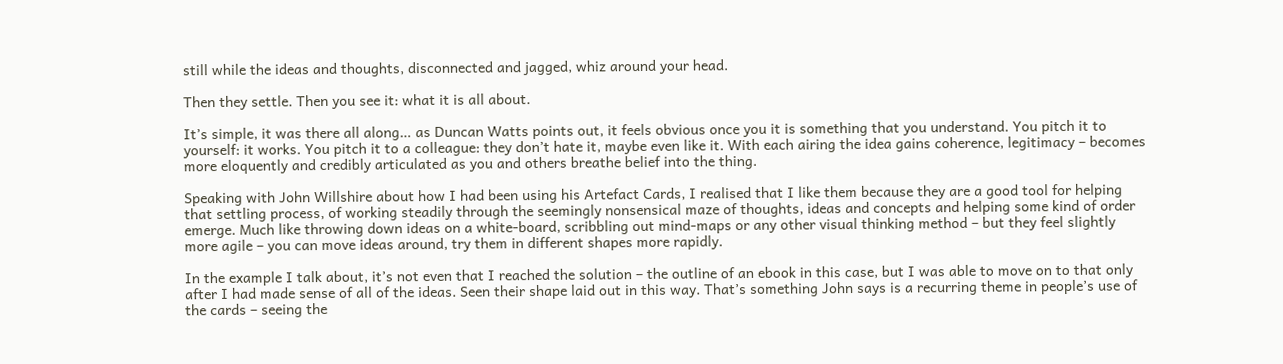still while the ideas and thoughts, disconnected and jagged, whiz around your head.

Then they settle. Then you see it: what it is all about.

It’s simple, it was there all along… as Duncan Watts points out, it feels obvious once you it is something that you understand. You pitch it to yourself: it works. You pitch it to a colleague: they don’t hate it, maybe even like it. With each airing the idea gains coherence, legitimacy – becomes more eloquently and credibly articulated as you and others breathe belief into the thing.

Speaking with John Willshire about how I had been using his Artefact Cards, I realised that I like them because they are a good tool for helping that settling process, of working steadily through the seemingly nonsensical maze of thoughts, ideas and concepts and helping some kind of order emerge. Much like throwing down ideas on a white-board, scribbling out mind-maps or any other visual thinking method – but they feel slightly more agile – you can move ideas around, try them in different shapes more rapidly.

In the example I talk about, it’s not even that I reached the solution – the outline of an ebook in this case, but I was able to move on to that only after I had made sense of all of the ideas. Seen their shape laid out in this way. That’s something John says is a recurring theme in people’s use of the cards – seeing the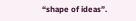“shape of ideas”.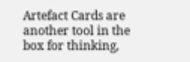Artefact Cards are another tool in the box for thinking,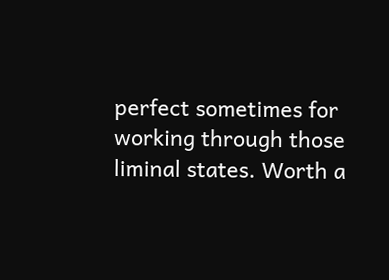perfect sometimes for working through those liminal states. Worth a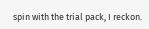spin with the trial pack, I reckon.